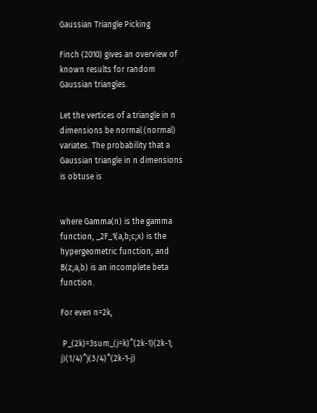Gaussian Triangle Picking

Finch (2010) gives an overview of known results for random Gaussian triangles.

Let the vertices of a triangle in n dimensions be normal (normal) variates. The probability that a Gaussian triangle in n dimensions is obtuse is


where Gamma(n) is the gamma function, _2F_1(a,b;c;x) is the hypergeometric function, and B(z;a,b) is an incomplete beta function.

For even n=2k,

 P_(2k)=3sum_(j=k)^(2k-1)(2k-1; j)(1/4)^j(3/4)^(2k-1-j)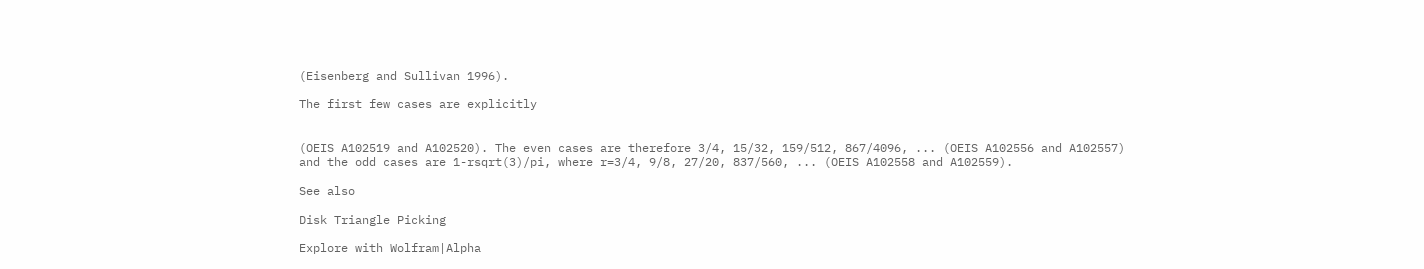(Eisenberg and Sullivan 1996).

The first few cases are explicitly


(OEIS A102519 and A102520). The even cases are therefore 3/4, 15/32, 159/512, 867/4096, ... (OEIS A102556 and A102557) and the odd cases are 1-rsqrt(3)/pi, where r=3/4, 9/8, 27/20, 837/560, ... (OEIS A102558 and A102559).

See also

Disk Triangle Picking

Explore with Wolfram|Alpha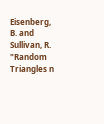Eisenberg, B. and Sullivan, R. "Random Triangles n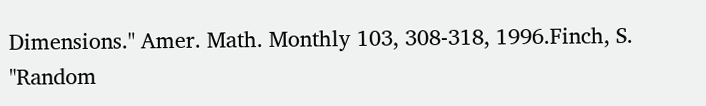Dimensions." Amer. Math. Monthly 103, 308-318, 1996.Finch, S. "Random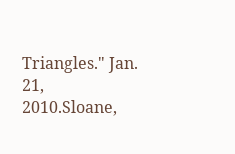Triangles." Jan. 21, 2010.Sloane,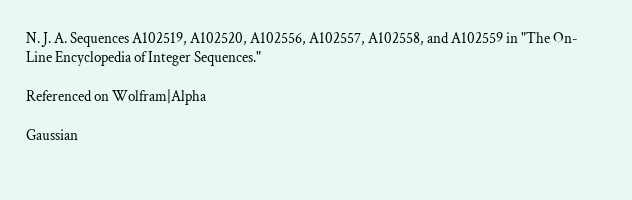N. J. A. Sequences A102519, A102520, A102556, A102557, A102558, and A102559 in "The On-Line Encyclopedia of Integer Sequences."

Referenced on Wolfram|Alpha

Gaussian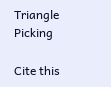Triangle Picking

Cite this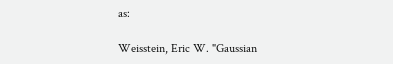as:

Weisstein, Eric W. "Gaussian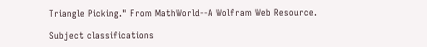Triangle Picking." From MathWorld--A Wolfram Web Resource.

Subject classifications